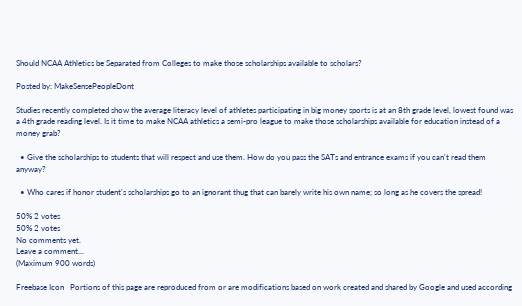Should NCAA Athletics be Separated from Colleges to make those scholarships available to scholars?

Posted by: MakeSensePeopleDont

Studies recently completed show the average literacy level of athletes participating in big money sports is at an 8th grade level, lowest found was a 4th grade reading level. Is it time to make NCAA athletics a semi-pro league to make those scholarships available for education instead of a money grab?

  • Give the scholarships to students that will respect and use them. How do you pass the SATs and entrance exams if you can't read them anyway?

  • Who cares if honor student's scholarships go to an ignorant thug that can barely write his own name; so long as he covers the spread!

50% 2 votes
50% 2 votes
No comments yet.
Leave a comment...
(Maximum 900 words)

Freebase Icon   Portions of this page are reproduced from or are modifications based on work created and shared by Google and used according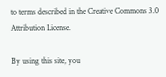to terms described in the Creative Commons 3.0 Attribution License.

By using this site, you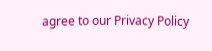agree to our Privacy Policy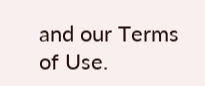and our Terms of Use.